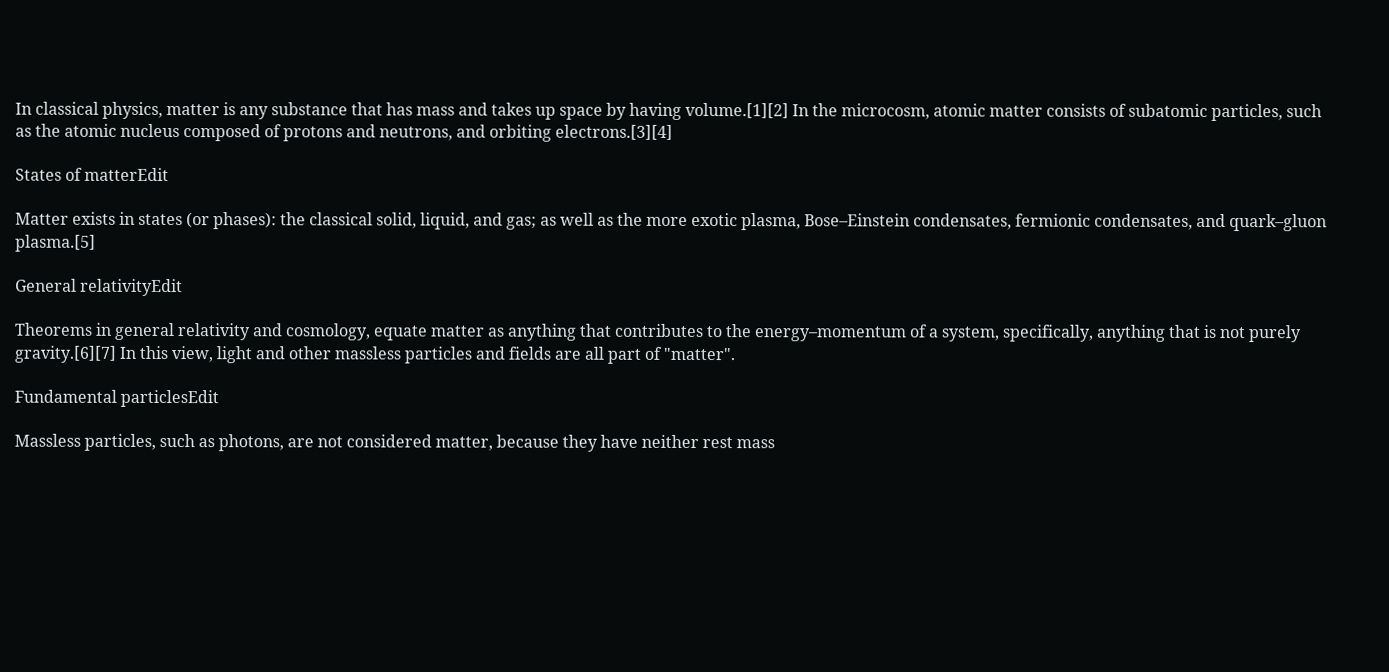In classical physics, matter is any substance that has mass and takes up space by having volume.[1][2] In the microcosm, atomic matter consists of subatomic particles, such as the atomic nucleus composed of protons and neutrons, and orbiting electrons.[3][4]

States of matterEdit

Matter exists in states (or phases): the classical solid, liquid, and gas; as well as the more exotic plasma, Bose–Einstein condensates, fermionic condensates, and quark–gluon plasma.[5]

General relativityEdit

Theorems in general relativity and cosmology, equate matter as anything that contributes to the energy–momentum of a system, specifically, anything that is not purely gravity.[6][7] In this view, light and other massless particles and fields are all part of "matter".

Fundamental particlesEdit

Massless particles, such as photons, are not considered matter, because they have neither rest mass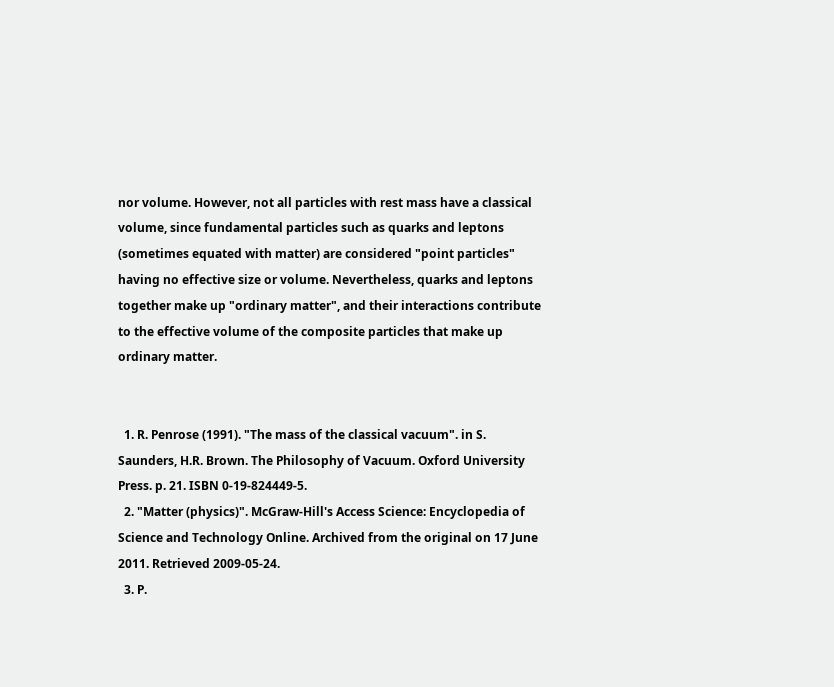nor volume. However, not all particles with rest mass have a classical volume, since fundamental particles such as quarks and leptons (sometimes equated with matter) are considered "point particles" having no effective size or volume. Nevertheless, quarks and leptons together make up "ordinary matter", and their interactions contribute to the effective volume of the composite particles that make up ordinary matter.


  1. R. Penrose (1991). "The mass of the classical vacuum". in S. Saunders, H.R. Brown. The Philosophy of Vacuum. Oxford University Press. p. 21. ISBN 0-19-824449-5.
  2. "Matter (physics)". McGraw-Hill's Access Science: Encyclopedia of Science and Technology Online. Archived from the original on 17 June 2011. Retrieved 2009-05-24.
  3. P.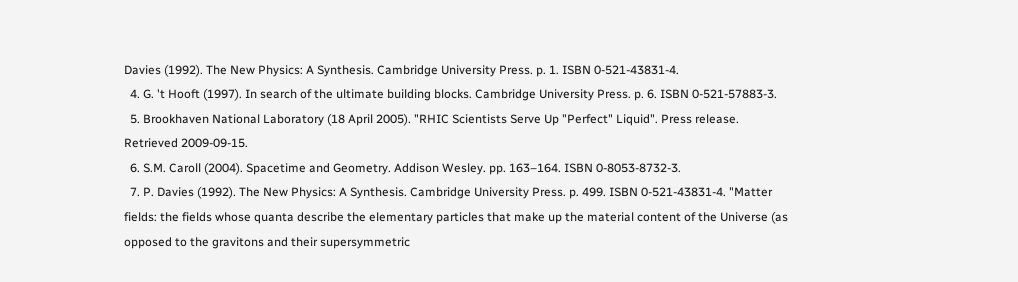Davies (1992). The New Physics: A Synthesis. Cambridge University Press. p. 1. ISBN 0-521-43831-4.
  4. G. 't Hooft (1997). In search of the ultimate building blocks. Cambridge University Press. p. 6. ISBN 0-521-57883-3.
  5. Brookhaven National Laboratory (18 April 2005). "RHIC Scientists Serve Up "Perfect" Liquid". Press release. Retrieved 2009-09-15.
  6. S.M. Caroll (2004). Spacetime and Geometry. Addison Wesley. pp. 163–164. ISBN 0-8053-8732-3.
  7. P. Davies (1992). The New Physics: A Synthesis. Cambridge University Press. p. 499. ISBN 0-521-43831-4. "Matter fields: the fields whose quanta describe the elementary particles that make up the material content of the Universe (as opposed to the gravitons and their supersymmetric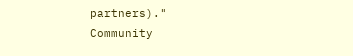partners)."
Community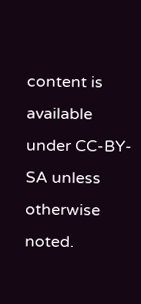content is available under CC-BY-SA unless otherwise noted.